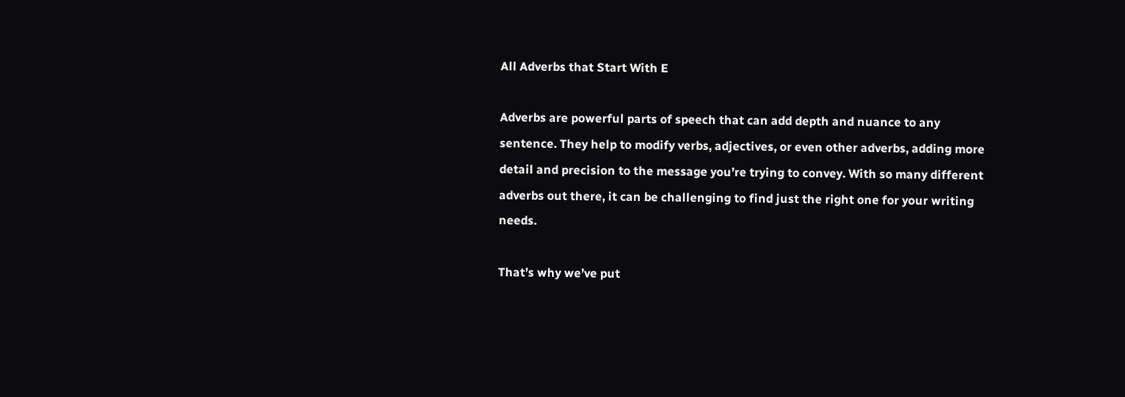All Adverbs that Start With E

Adverbs are powerful parts of speech that can add depth and nuance to any sentence. They help to modify verbs, adjectives, or even other adverbs, adding more detail and precision to the message you’re trying to convey. With so many different adverbs out there, it can be challenging to find just the right one for your writing needs.

That’s why we’ve put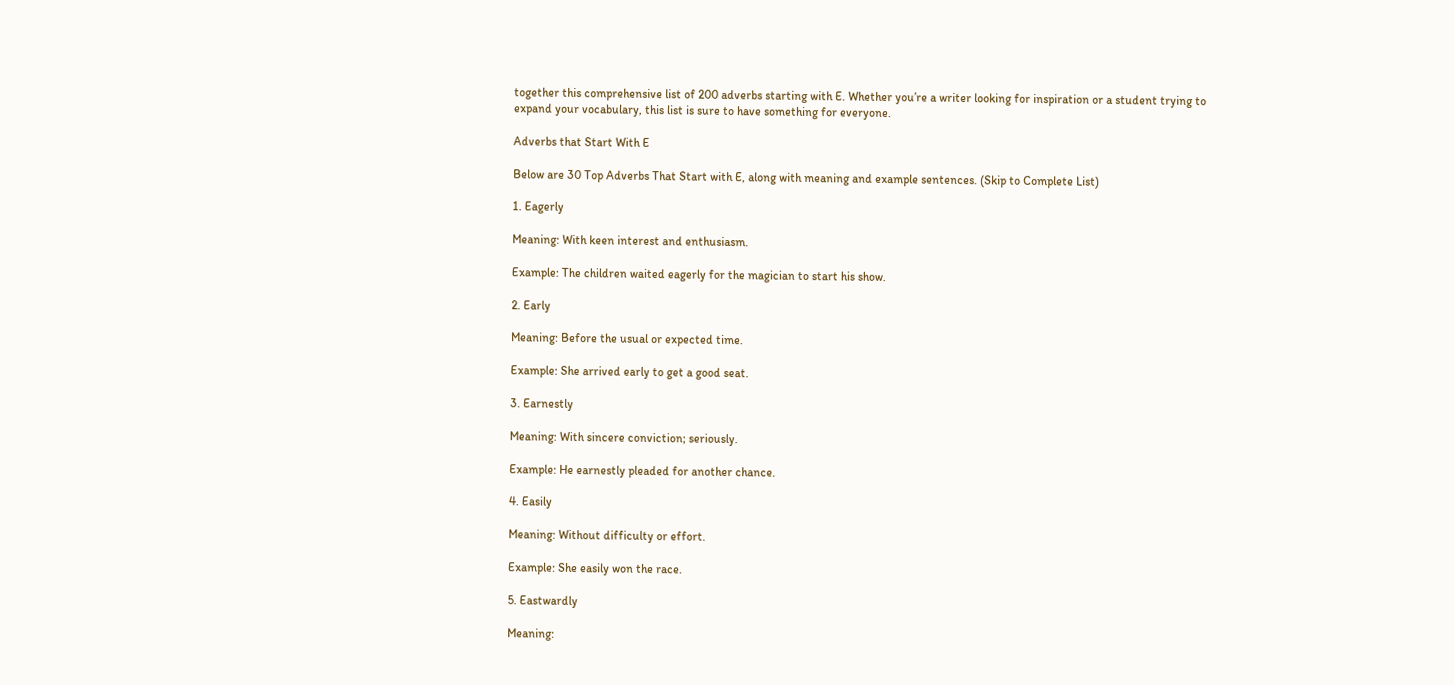together this comprehensive list of 200 adverbs starting with E. Whether you’re a writer looking for inspiration or a student trying to expand your vocabulary, this list is sure to have something for everyone.

Adverbs that Start With E

Below are 30 Top Adverbs That Start with E, along with meaning and example sentences. (Skip to Complete List)

1. Eagerly

Meaning: With keen interest and enthusiasm.

Example: The children waited eagerly for the magician to start his show.

2. Early

Meaning: Before the usual or expected time.

Example: She arrived early to get a good seat.

3. Earnestly

Meaning: With sincere conviction; seriously.

Example: He earnestly pleaded for another chance.

4. Easily

Meaning: Without difficulty or effort.

Example: She easily won the race.

5. Eastwardly

Meaning: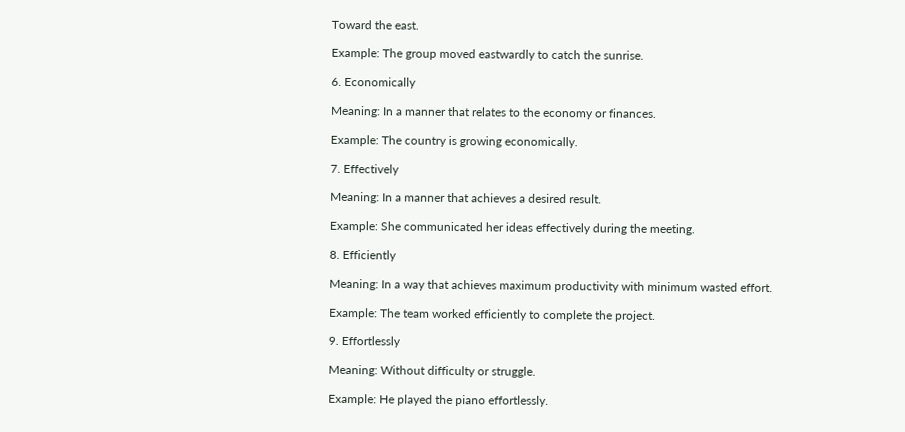Toward the east.

Example: The group moved eastwardly to catch the sunrise.

6. Economically

Meaning: In a manner that relates to the economy or finances.

Example: The country is growing economically.

7. Effectively

Meaning: In a manner that achieves a desired result.

Example: She communicated her ideas effectively during the meeting.

8. Efficiently

Meaning: In a way that achieves maximum productivity with minimum wasted effort.

Example: The team worked efficiently to complete the project.

9. Effortlessly

Meaning: Without difficulty or struggle.

Example: He played the piano effortlessly.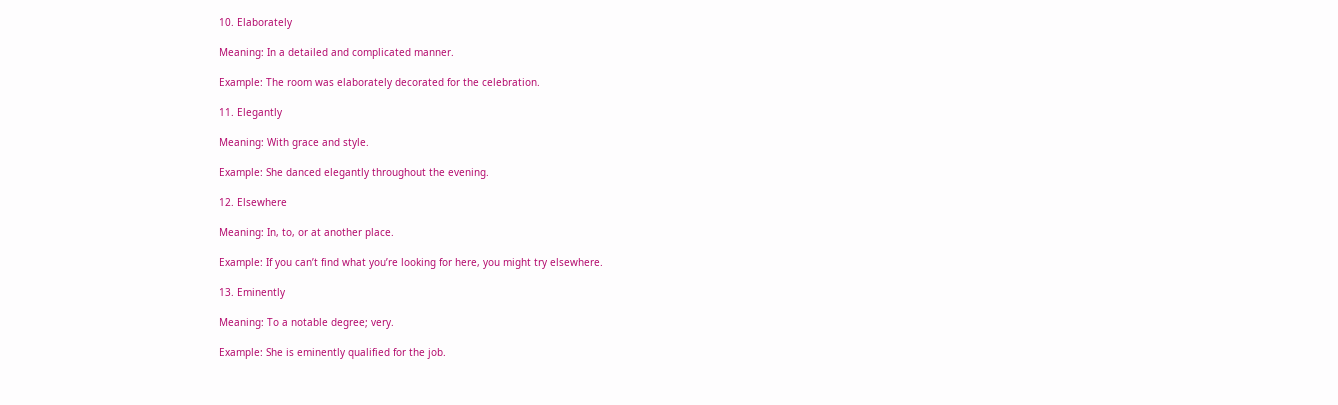10. Elaborately

Meaning: In a detailed and complicated manner.

Example: The room was elaborately decorated for the celebration.

11. Elegantly

Meaning: With grace and style.

Example: She danced elegantly throughout the evening.

12. Elsewhere

Meaning: In, to, or at another place.

Example: If you can’t find what you’re looking for here, you might try elsewhere.

13. Eminently

Meaning: To a notable degree; very.

Example: She is eminently qualified for the job.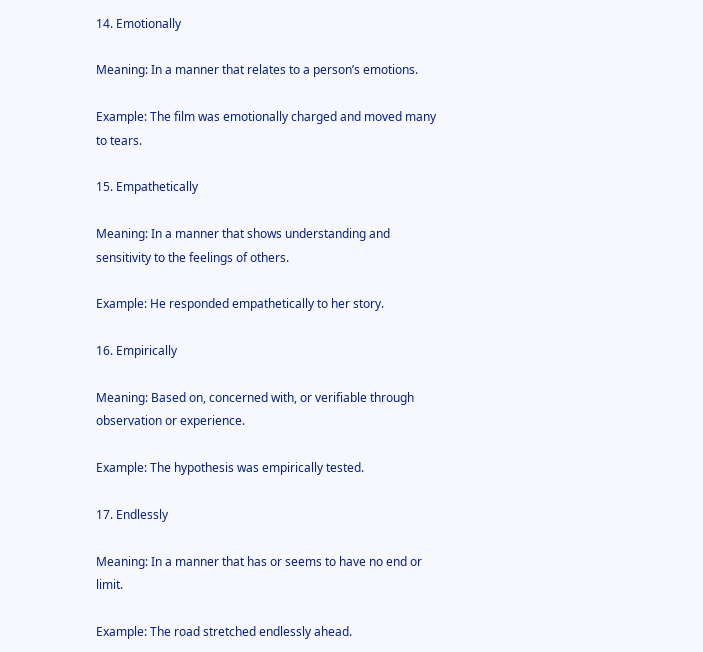14. Emotionally

Meaning: In a manner that relates to a person’s emotions.

Example: The film was emotionally charged and moved many to tears.

15. Empathetically

Meaning: In a manner that shows understanding and sensitivity to the feelings of others.

Example: He responded empathetically to her story.

16. Empirically

Meaning: Based on, concerned with, or verifiable through observation or experience.

Example: The hypothesis was empirically tested.

17. Endlessly

Meaning: In a manner that has or seems to have no end or limit.

Example: The road stretched endlessly ahead.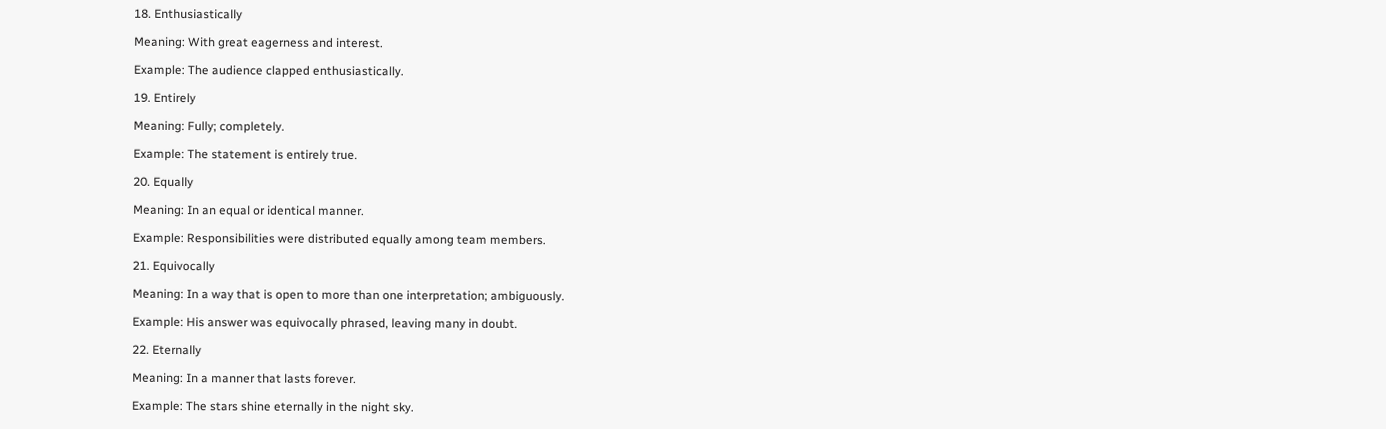18. Enthusiastically

Meaning: With great eagerness and interest.

Example: The audience clapped enthusiastically.

19. Entirely

Meaning: Fully; completely.

Example: The statement is entirely true.

20. Equally

Meaning: In an equal or identical manner.

Example: Responsibilities were distributed equally among team members.

21. Equivocally

Meaning: In a way that is open to more than one interpretation; ambiguously.

Example: His answer was equivocally phrased, leaving many in doubt.

22. Eternally

Meaning: In a manner that lasts forever.

Example: The stars shine eternally in the night sky.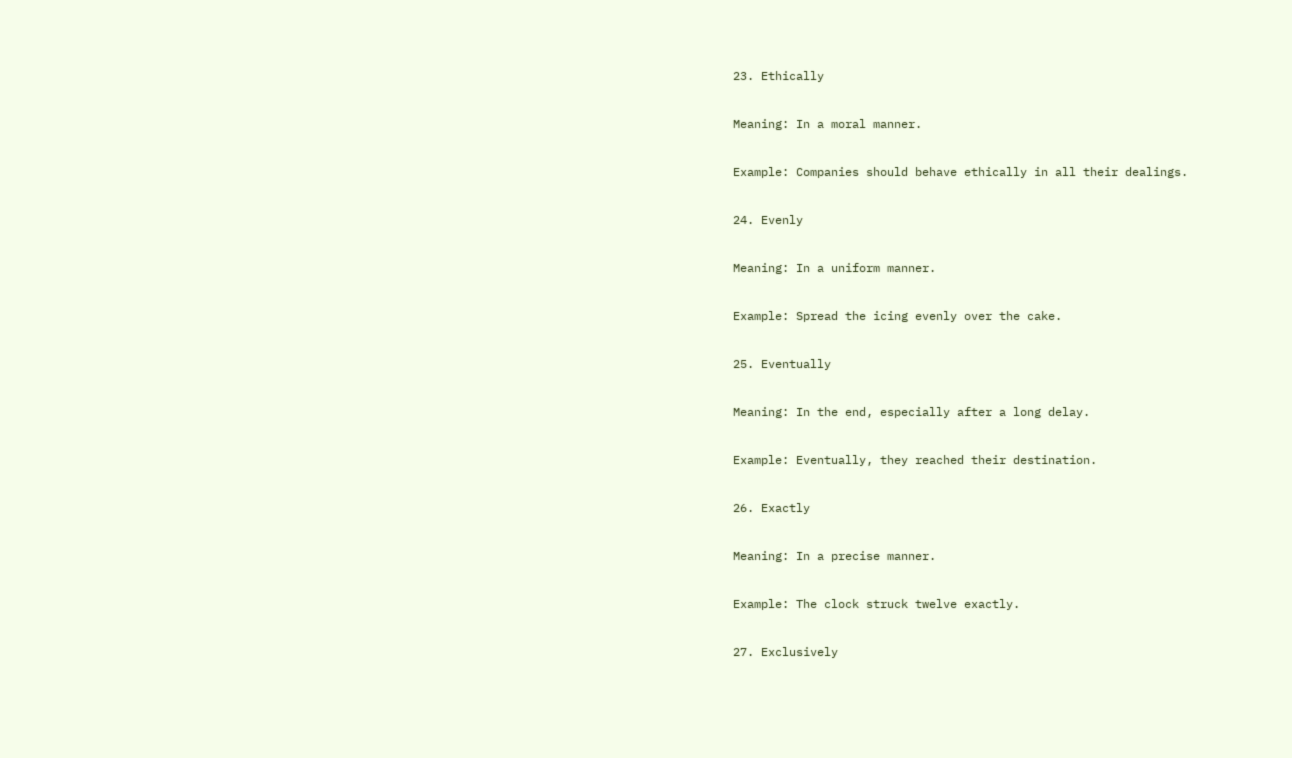23. Ethically

Meaning: In a moral manner.

Example: Companies should behave ethically in all their dealings.

24. Evenly

Meaning: In a uniform manner.

Example: Spread the icing evenly over the cake.

25. Eventually

Meaning: In the end, especially after a long delay.

Example: Eventually, they reached their destination.

26. Exactly

Meaning: In a precise manner.

Example: The clock struck twelve exactly.

27. Exclusively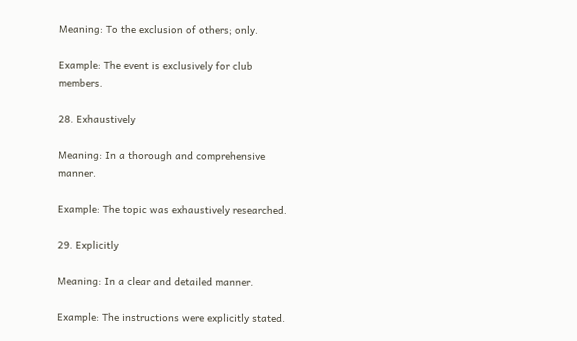Meaning: To the exclusion of others; only.

Example: The event is exclusively for club members.

28. Exhaustively

Meaning: In a thorough and comprehensive manner.

Example: The topic was exhaustively researched.

29. Explicitly

Meaning: In a clear and detailed manner.

Example: The instructions were explicitly stated.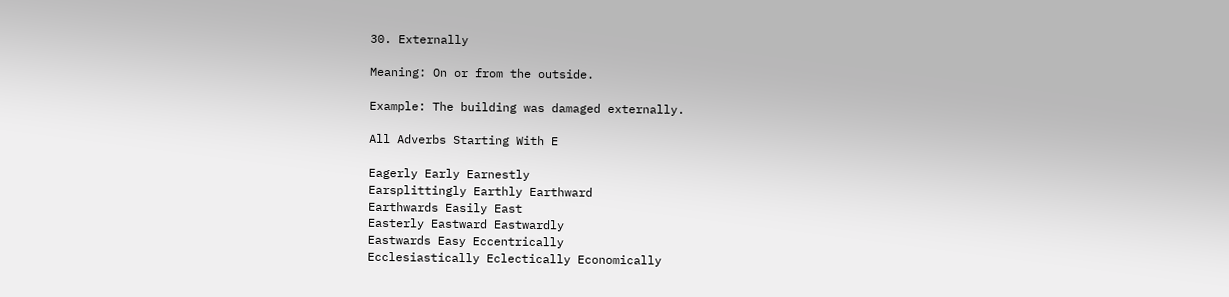30. Externally

Meaning: On or from the outside.

Example: The building was damaged externally.

All Adverbs Starting With E

Eagerly Early Earnestly
Earsplittingly Earthly Earthward
Earthwards Easily East
Easterly Eastward Eastwardly
Eastwards Easy Eccentrically
Ecclesiastically Eclectically Economically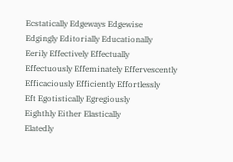Ecstatically Edgeways Edgewise
Edgingly Editorially Educationally
Eerily Effectively Effectually
Effectuously Effeminately Effervescently
Efficaciously Efficiently Effortlessly
Eft Egotistically Egregiously
Eighthly Either Elastically
Elatedly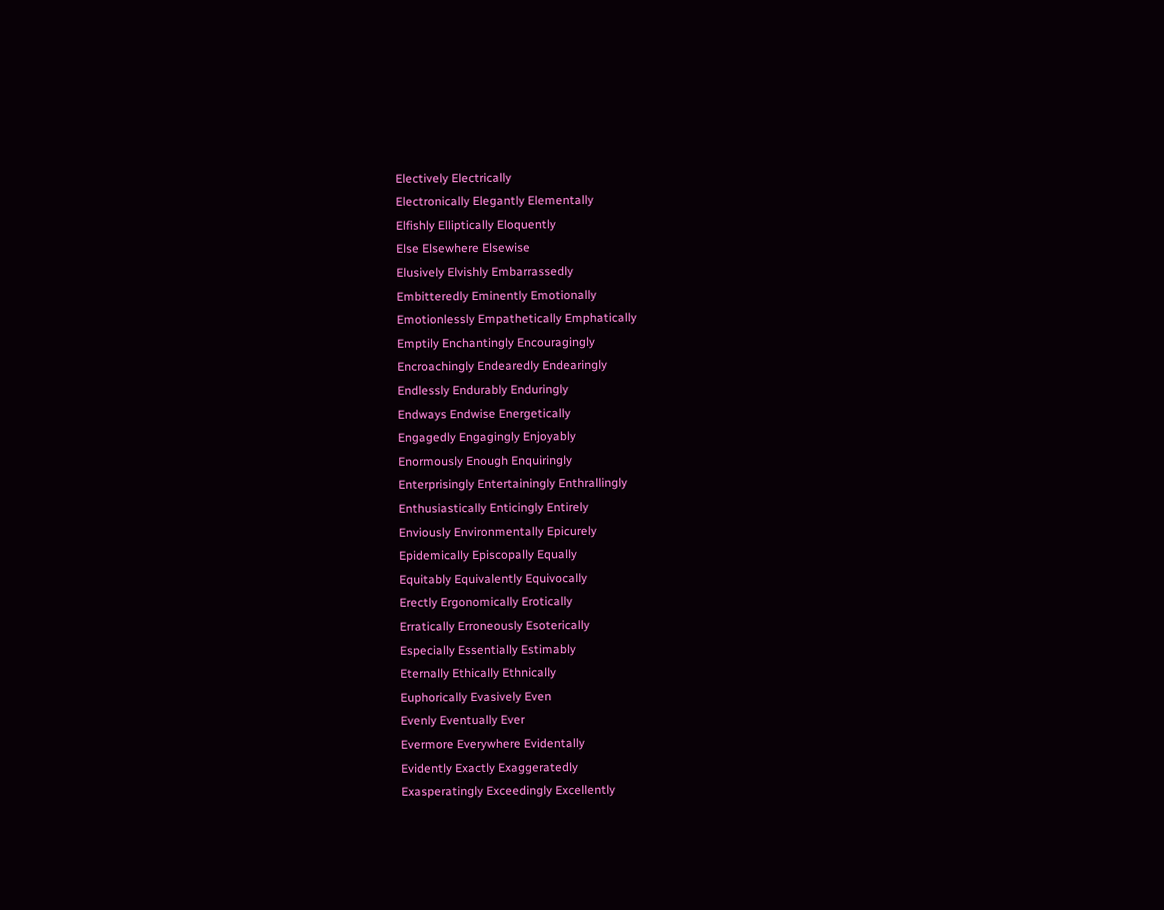Electively Electrically
Electronically Elegantly Elementally
Elfishly Elliptically Eloquently
Else Elsewhere Elsewise
Elusively Elvishly Embarrassedly
Embitteredly Eminently Emotionally
Emotionlessly Empathetically Emphatically
Emptily Enchantingly Encouragingly
Encroachingly Endearedly Endearingly
Endlessly Endurably Enduringly
Endways Endwise Energetically
Engagedly Engagingly Enjoyably
Enormously Enough Enquiringly
Enterprisingly Entertainingly Enthrallingly
Enthusiastically Enticingly Entirely
Enviously Environmentally Epicurely
Epidemically Episcopally Equally
Equitably Equivalently Equivocally
Erectly Ergonomically Erotically
Erratically Erroneously Esoterically
Especially Essentially Estimably
Eternally Ethically Ethnically
Euphorically Evasively Even
Evenly Eventually Ever
Evermore Everywhere Evidentally
Evidently Exactly Exaggeratedly
Exasperatingly Exceedingly Excellently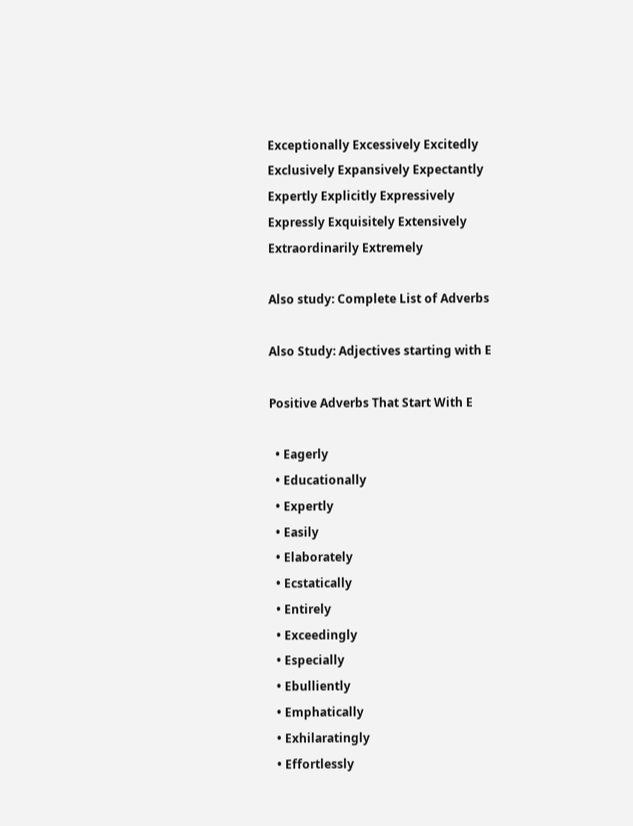Exceptionally Excessively Excitedly
Exclusively Expansively Expectantly
Expertly Explicitly Expressively
Expressly Exquisitely Extensively
Extraordinarily Extremely

Also study: Complete List of Adverbs

Also Study: Adjectives starting with E

Positive Adverbs That Start With E

  • Eagerly
  • Educationally
  • Expertly
  • Easily
  • Elaborately
  • Ecstatically
  • Entirely
  • Exceedingly
  • Especially
  • Ebulliently
  • Emphatically
  • Exhilaratingly
  • Effortlessly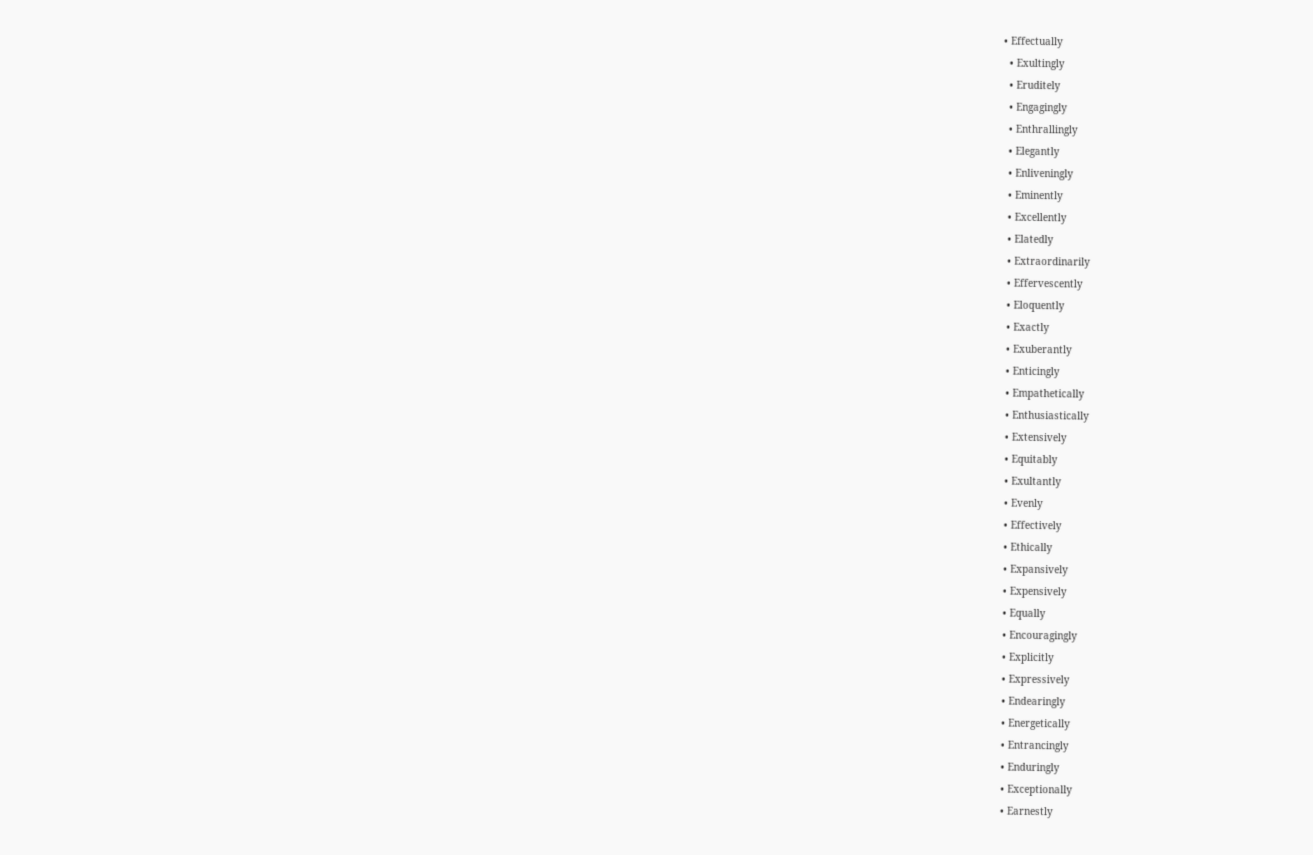• Effectually
  • Exultingly
  • Eruditely
  • Engagingly
  • Enthrallingly
  • Elegantly
  • Enliveningly
  • Eminently
  • Excellently
  • Elatedly
  • Extraordinarily
  • Effervescently
  • Eloquently
  • Exactly
  • Exuberantly
  • Enticingly
  • Empathetically
  • Enthusiastically
  • Extensively
  • Equitably
  • Exultantly
  • Evenly
  • Effectively
  • Ethically
  • Expansively
  • Expensively
  • Equally
  • Encouragingly
  • Explicitly
  • Expressively
  • Endearingly
  • Energetically
  • Entrancingly
  • Enduringly
  • Exceptionally
  • Earnestly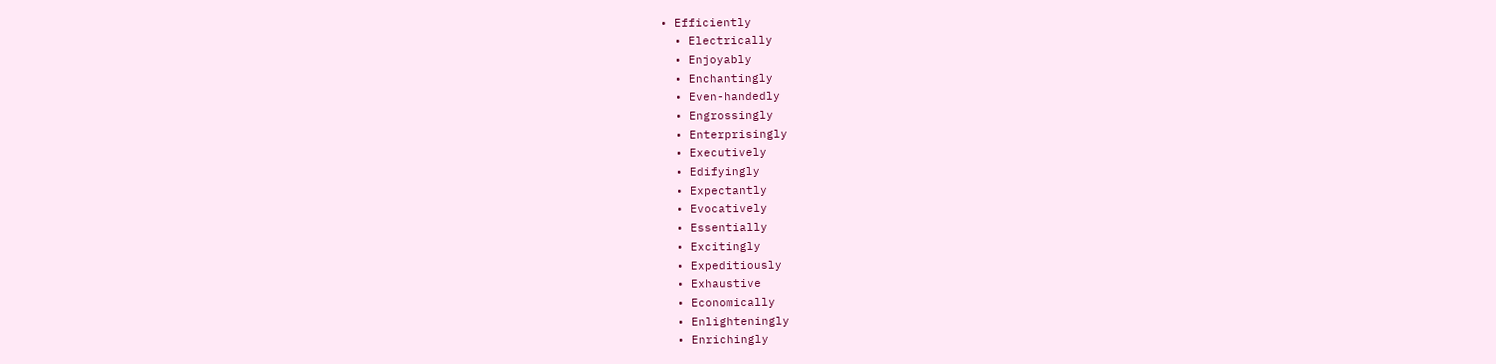• Efficiently
  • Electrically
  • Enjoyably
  • Enchantingly
  • Even-handedly
  • Engrossingly
  • Enterprisingly
  • Executively
  • Edifyingly
  • Expectantly
  • Evocatively
  • Essentially
  • Excitingly
  • Expeditiously
  • Exhaustive
  • Economically
  • Enlighteningly
  • Enrichingly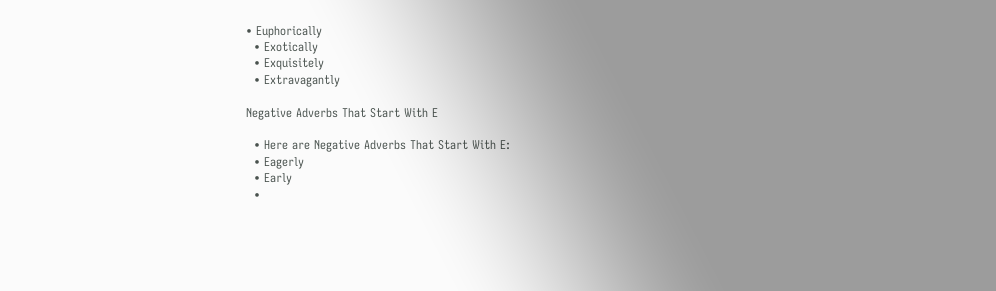• Euphorically
  • Exotically
  • Exquisitely
  • Extravagantly

Negative Adverbs That Start With E

  • Here are Negative Adverbs That Start With E:
  • Eagerly
  • Early
  •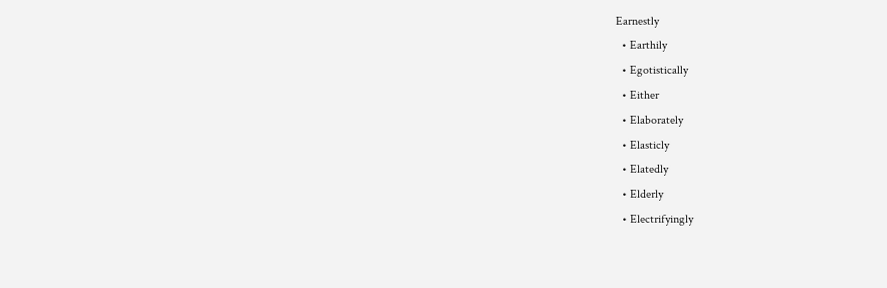Earnestly
  • Earthily
  • Egotistically
  • Either
  • Elaborately
  • Elasticly
  • Elatedly
  • Elderly
  • Electrifyingly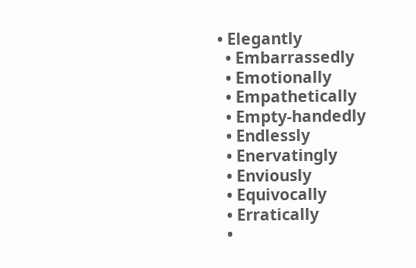• Elegantly
  • Embarrassedly
  • Emotionally
  • Empathetically
  • Empty-handedly
  • Endlessly
  • Enervatingly
  • Enviously
  • Equivocally
  • Erratically
  •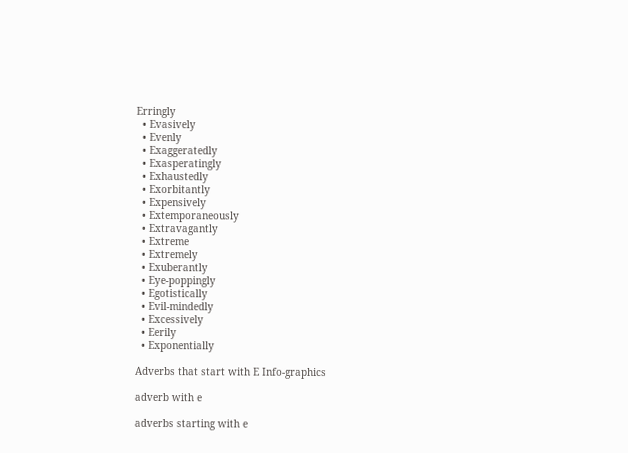Erringly
  • Evasively
  • Evenly
  • Exaggeratedly
  • Exasperatingly
  • Exhaustedly
  • Exorbitantly
  • Expensively
  • Extemporaneously
  • Extravagantly
  • Extreme
  • Extremely
  • Exuberantly
  • Eye-poppingly
  • Egotistically
  • Evil-mindedly
  • Excessively
  • Eerily
  • Exponentially

Adverbs that start with E Info-graphics

adverb with e

adverbs starting with e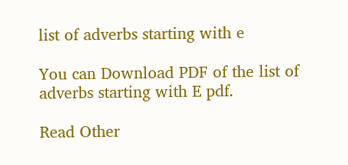list of adverbs starting with e

You can Download PDF of the list of adverbs starting with E pdf.

Read Other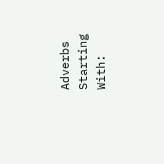Adverbs Starting With: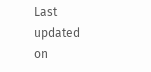Last updated on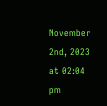November 2nd, 2023 at 02:04 pm